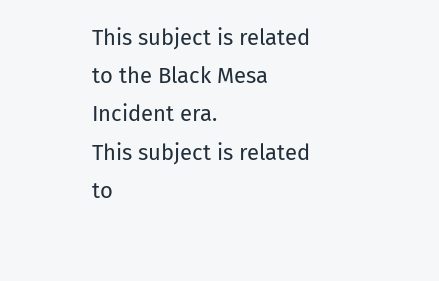This subject is related to the Black Mesa Incident era.
This subject is related to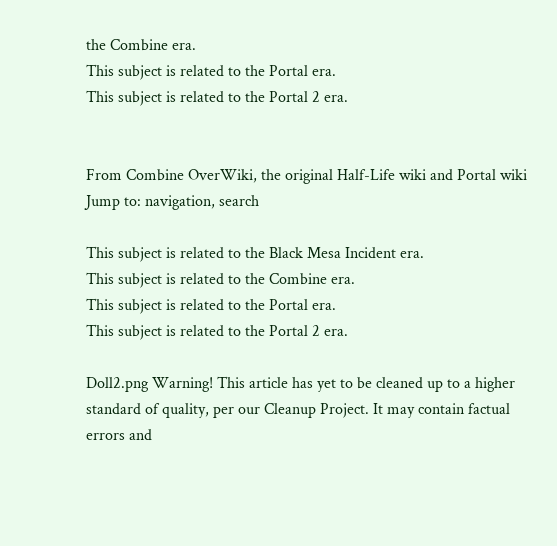the Combine era.
This subject is related to the Portal era.
This subject is related to the Portal 2 era.


From Combine OverWiki, the original Half-Life wiki and Portal wiki
Jump to: navigation, search

This subject is related to the Black Mesa Incident era.
This subject is related to the Combine era.
This subject is related to the Portal era.
This subject is related to the Portal 2 era.

Doll2.png Warning! This article has yet to be cleaned up to a higher standard of quality, per our Cleanup Project. It may contain factual errors and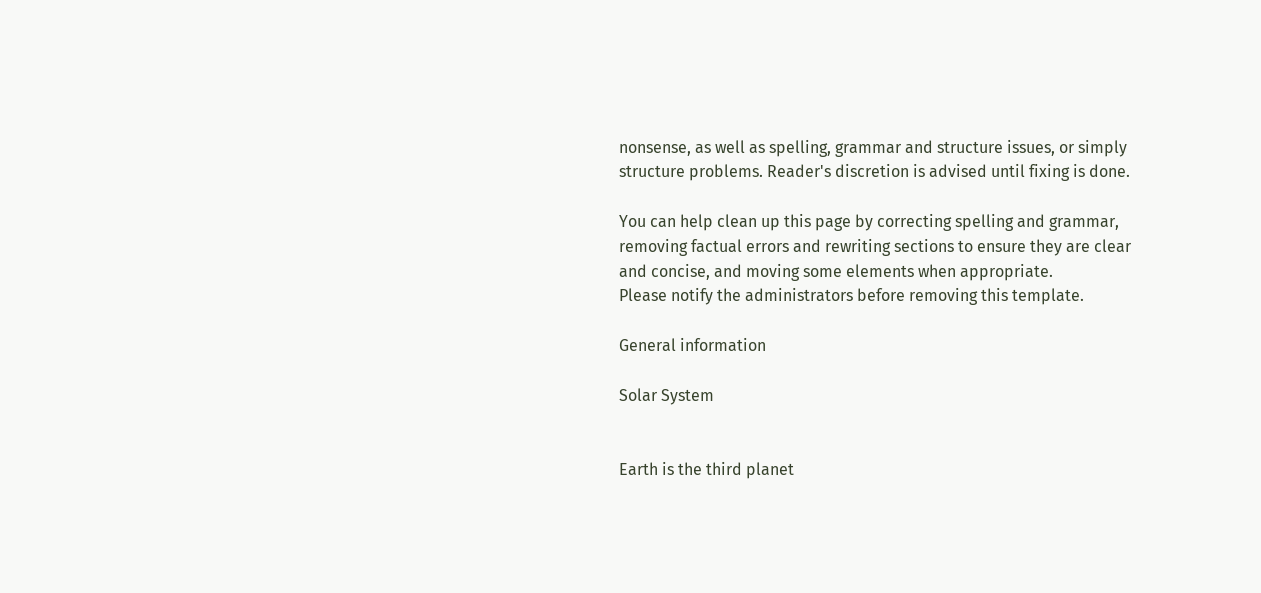nonsense, as well as spelling, grammar and structure issues, or simply structure problems. Reader's discretion is advised until fixing is done.

You can help clean up this page by correcting spelling and grammar, removing factual errors and rewriting sections to ensure they are clear and concise, and moving some elements when appropriate.
Please notify the administrators before removing this template.

General information

Solar System


Earth is the third planet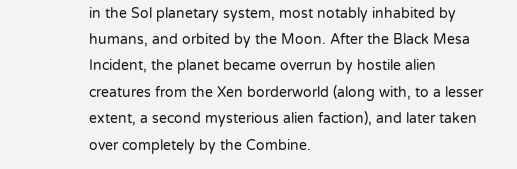in the Sol planetary system, most notably inhabited by humans, and orbited by the Moon. After the Black Mesa Incident, the planet became overrun by hostile alien creatures from the Xen borderworld (along with, to a lesser extent, a second mysterious alien faction), and later taken over completely by the Combine.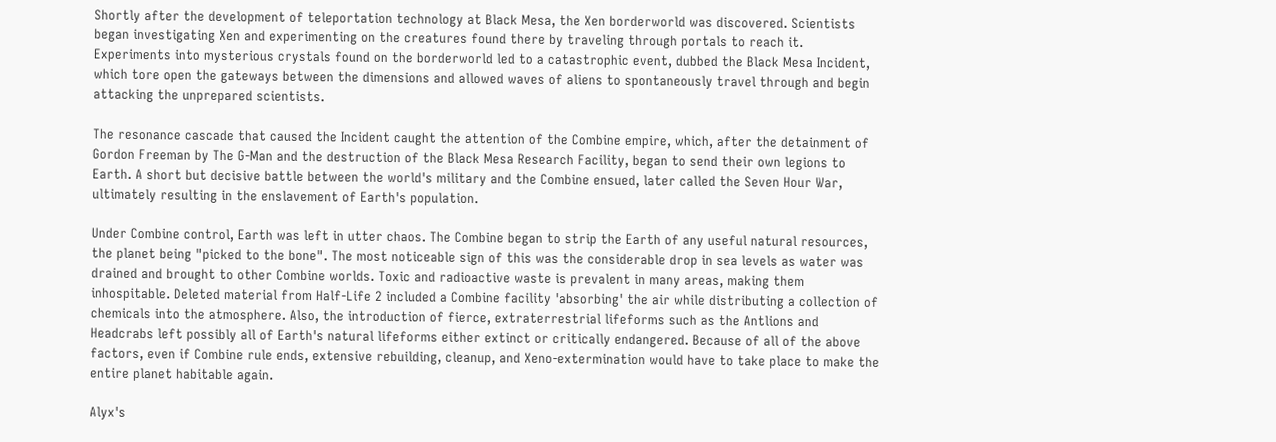Shortly after the development of teleportation technology at Black Mesa, the Xen borderworld was discovered. Scientists began investigating Xen and experimenting on the creatures found there by traveling through portals to reach it. Experiments into mysterious crystals found on the borderworld led to a catastrophic event, dubbed the Black Mesa Incident, which tore open the gateways between the dimensions and allowed waves of aliens to spontaneously travel through and begin attacking the unprepared scientists.

The resonance cascade that caused the Incident caught the attention of the Combine empire, which, after the detainment of Gordon Freeman by The G-Man and the destruction of the Black Mesa Research Facility, began to send their own legions to Earth. A short but decisive battle between the world's military and the Combine ensued, later called the Seven Hour War, ultimately resulting in the enslavement of Earth's population.

Under Combine control, Earth was left in utter chaos. The Combine began to strip the Earth of any useful natural resources, the planet being "picked to the bone". The most noticeable sign of this was the considerable drop in sea levels as water was drained and brought to other Combine worlds. Toxic and radioactive waste is prevalent in many areas, making them inhospitable. Deleted material from Half-Life 2 included a Combine facility 'absorbing' the air while distributing a collection of chemicals into the atmosphere. Also, the introduction of fierce, extraterrestrial lifeforms such as the Antlions and Headcrabs left possibly all of Earth's natural lifeforms either extinct or critically endangered. Because of all of the above factors, even if Combine rule ends, extensive rebuilding, cleanup, and Xeno-extermination would have to take place to make the entire planet habitable again.

Alyx's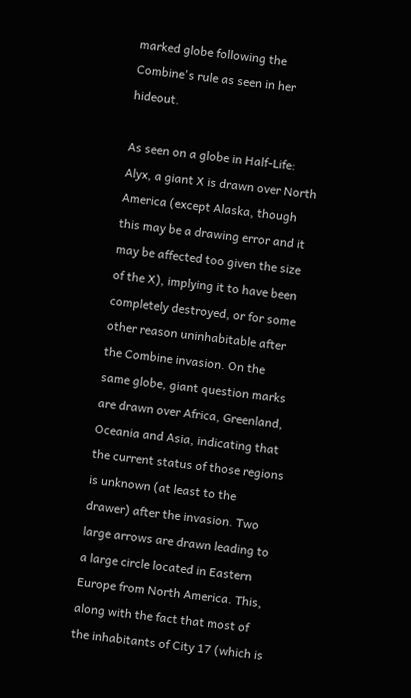marked globe following the Combine's rule as seen in her hideout.

As seen on a globe in Half-Life: Alyx, a giant X is drawn over North America (except Alaska, though this may be a drawing error and it may be affected too given the size of the X), implying it to have been completely destroyed, or for some other reason uninhabitable after the Combine invasion. On the same globe, giant question marks are drawn over Africa, Greenland, Oceania and Asia, indicating that the current status of those regions is unknown (at least to the drawer) after the invasion. Two large arrows are drawn leading to a large circle located in Eastern Europe from North America. This, along with the fact that most of the inhabitants of City 17 (which is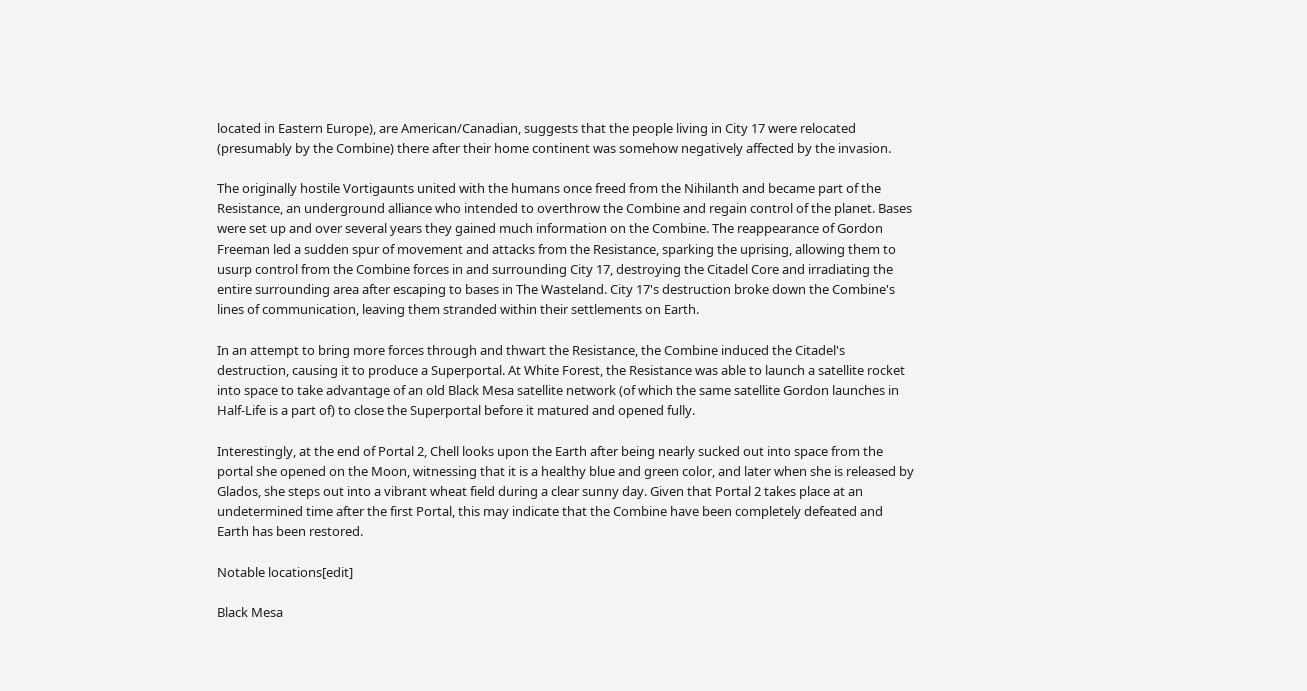located in Eastern Europe), are American/Canadian, suggests that the people living in City 17 were relocated (presumably by the Combine) there after their home continent was somehow negatively affected by the invasion.

The originally hostile Vortigaunts united with the humans once freed from the Nihilanth and became part of the Resistance, an underground alliance who intended to overthrow the Combine and regain control of the planet. Bases were set up and over several years they gained much information on the Combine. The reappearance of Gordon Freeman led a sudden spur of movement and attacks from the Resistance, sparking the uprising, allowing them to usurp control from the Combine forces in and surrounding City 17, destroying the Citadel Core and irradiating the entire surrounding area after escaping to bases in The Wasteland. City 17's destruction broke down the Combine's lines of communication, leaving them stranded within their settlements on Earth.

In an attempt to bring more forces through and thwart the Resistance, the Combine induced the Citadel's destruction, causing it to produce a Superportal. At White Forest, the Resistance was able to launch a satellite rocket into space to take advantage of an old Black Mesa satellite network (of which the same satellite Gordon launches in Half-Life is a part of) to close the Superportal before it matured and opened fully.

Interestingly, at the end of Portal 2, Chell looks upon the Earth after being nearly sucked out into space from the portal she opened on the Moon, witnessing that it is a healthy blue and green color, and later when she is released by Glados, she steps out into a vibrant wheat field during a clear sunny day. Given that Portal 2 takes place at an undetermined time after the first Portal, this may indicate that the Combine have been completely defeated and Earth has been restored.

Notable locations[edit]

Black Mesa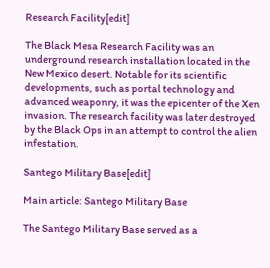Research Facility[edit]

The Black Mesa Research Facility was an underground research installation located in the New Mexico desert. Notable for its scientific developments, such as portal technology and advanced weaponry, it was the epicenter of the Xen invasion. The research facility was later destroyed by the Black Ops in an attempt to control the alien infestation.

Santego Military Base[edit]

Main article: Santego Military Base

The Santego Military Base served as a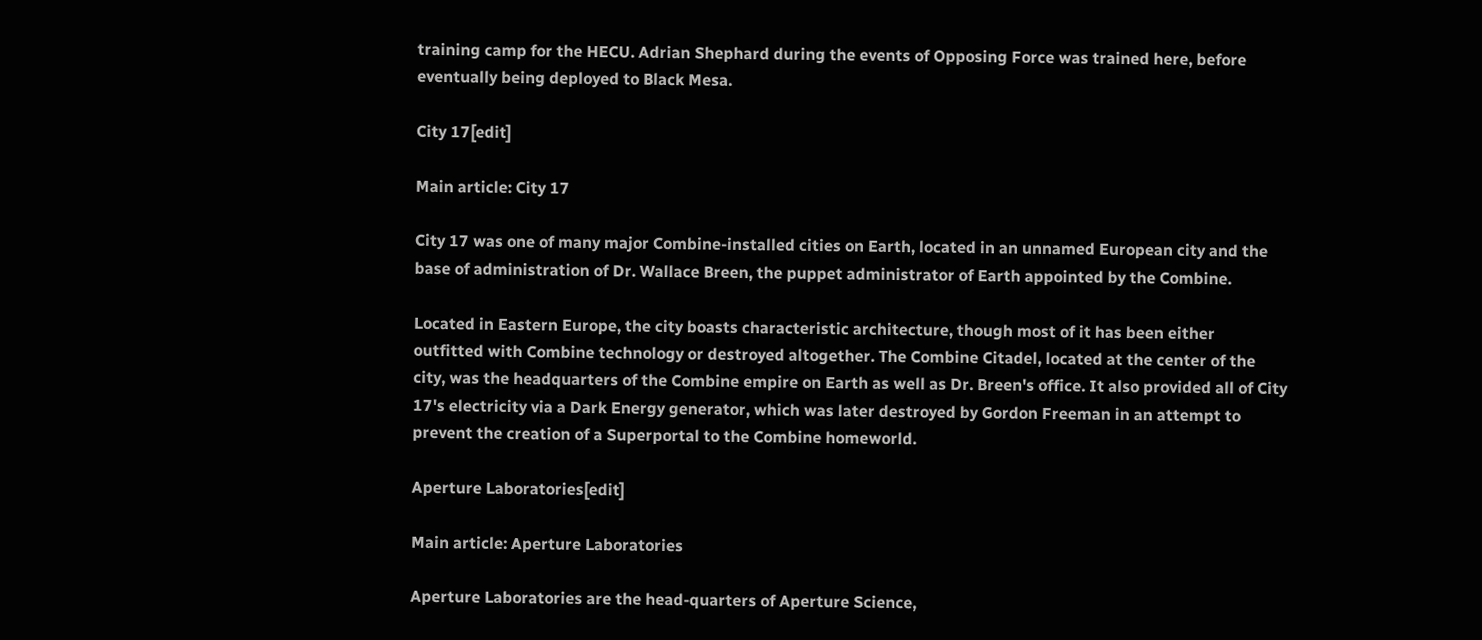training camp for the HECU. Adrian Shephard during the events of Opposing Force was trained here, before eventually being deployed to Black Mesa.

City 17[edit]

Main article: City 17

City 17 was one of many major Combine-installed cities on Earth, located in an unnamed European city and the base of administration of Dr. Wallace Breen, the puppet administrator of Earth appointed by the Combine.

Located in Eastern Europe, the city boasts characteristic architecture, though most of it has been either outfitted with Combine technology or destroyed altogether. The Combine Citadel, located at the center of the city, was the headquarters of the Combine empire on Earth as well as Dr. Breen's office. It also provided all of City 17's electricity via a Dark Energy generator, which was later destroyed by Gordon Freeman in an attempt to prevent the creation of a Superportal to the Combine homeworld.

Aperture Laboratories[edit]

Main article: Aperture Laboratories

Aperture Laboratories are the head-quarters of Aperture Science,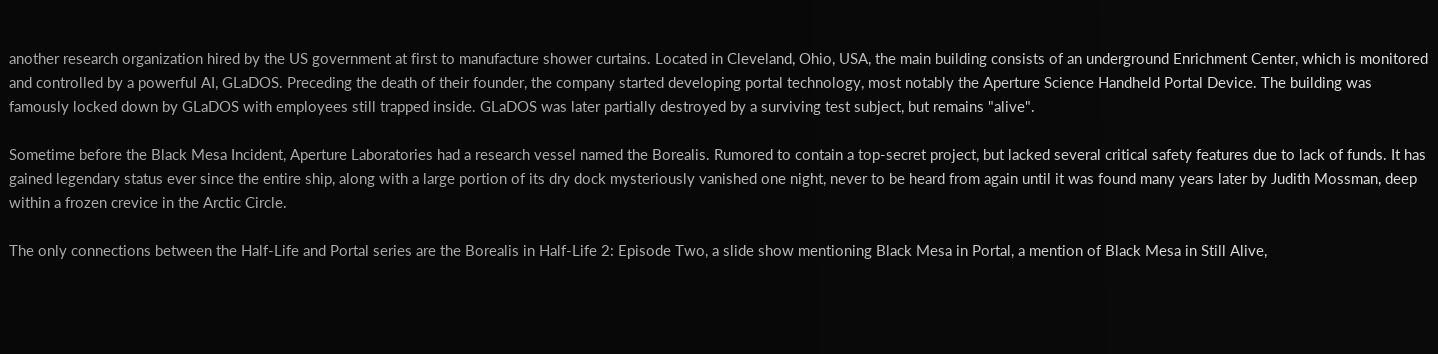another research organization hired by the US government at first to manufacture shower curtains. Located in Cleveland, Ohio, USA, the main building consists of an underground Enrichment Center, which is monitored and controlled by a powerful AI, GLaDOS. Preceding the death of their founder, the company started developing portal technology, most notably the Aperture Science Handheld Portal Device. The building was famously locked down by GLaDOS with employees still trapped inside. GLaDOS was later partially destroyed by a surviving test subject, but remains "alive".

Sometime before the Black Mesa Incident, Aperture Laboratories had a research vessel named the Borealis. Rumored to contain a top-secret project, but lacked several critical safety features due to lack of funds. It has gained legendary status ever since the entire ship, along with a large portion of its dry dock mysteriously vanished one night, never to be heard from again until it was found many years later by Judith Mossman, deep within a frozen crevice in the Arctic Circle.

The only connections between the Half-Life and Portal series are the Borealis in Half-Life 2: Episode Two, a slide show mentioning Black Mesa in Portal, a mention of Black Mesa in Still Alive,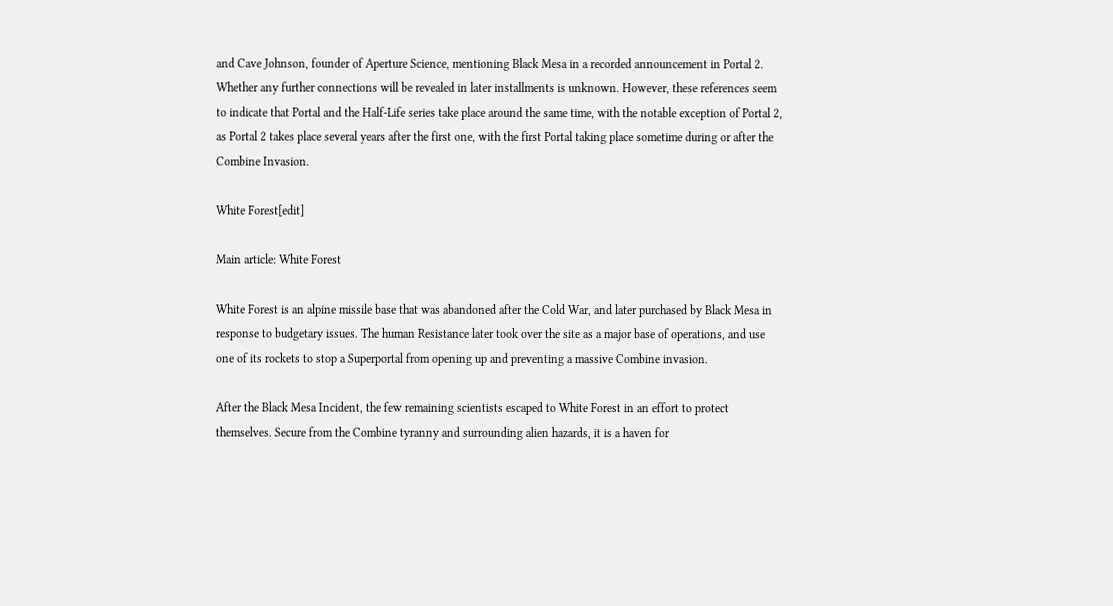and Cave Johnson, founder of Aperture Science, mentioning Black Mesa in a recorded announcement in Portal 2. Whether any further connections will be revealed in later installments is unknown. However, these references seem to indicate that Portal and the Half-Life series take place around the same time, with the notable exception of Portal 2, as Portal 2 takes place several years after the first one, with the first Portal taking place sometime during or after the Combine Invasion.

White Forest[edit]

Main article: White Forest

White Forest is an alpine missile base that was abandoned after the Cold War, and later purchased by Black Mesa in response to budgetary issues. The human Resistance later took over the site as a major base of operations, and use one of its rockets to stop a Superportal from opening up and preventing a massive Combine invasion.

After the Black Mesa Incident, the few remaining scientists escaped to White Forest in an effort to protect themselves. Secure from the Combine tyranny and surrounding alien hazards, it is a haven for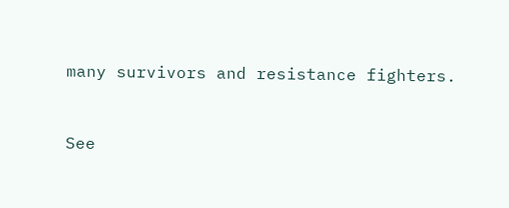many survivors and resistance fighters.


See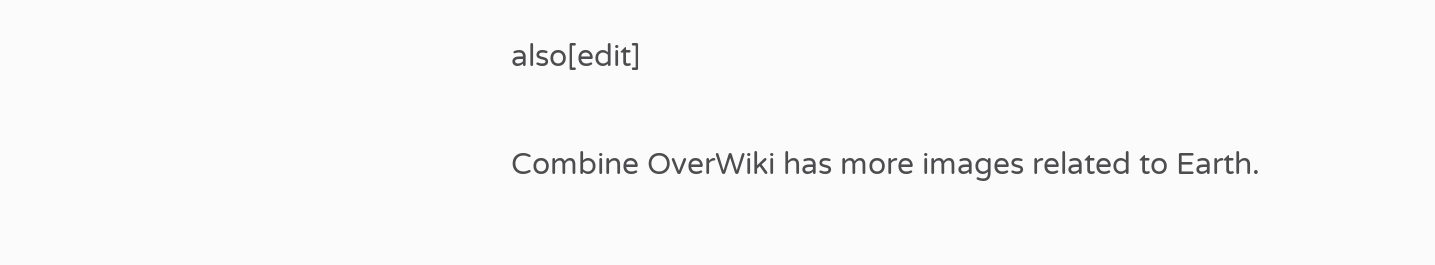also[edit]


Combine OverWiki has more images related to Earth.